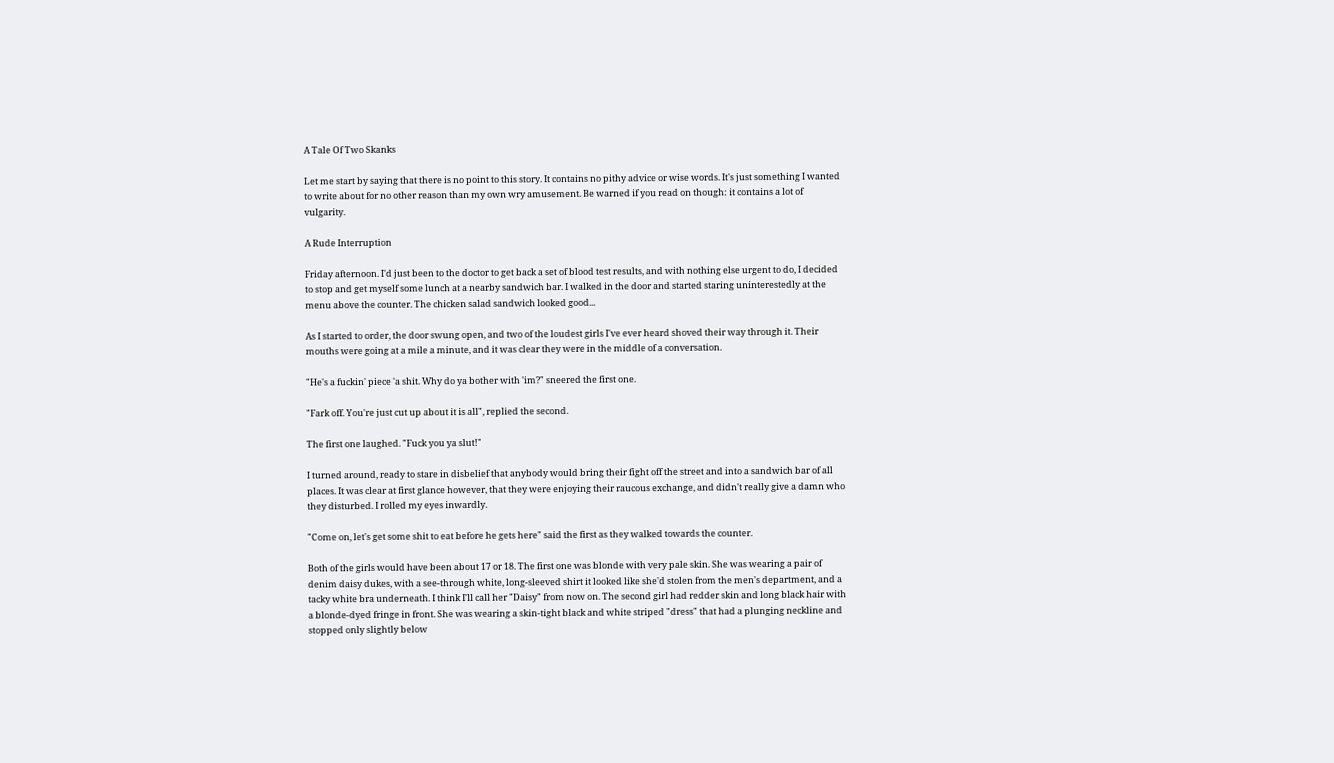A Tale Of Two Skanks

Let me start by saying that there is no point to this story. It contains no pithy advice or wise words. It's just something I wanted to write about for no other reason than my own wry amusement. Be warned if you read on though: it contains a lot of vulgarity.

A Rude Interruption

Friday afternoon. I'd just been to the doctor to get back a set of blood test results, and with nothing else urgent to do, I decided to stop and get myself some lunch at a nearby sandwich bar. I walked in the door and started staring uninterestedly at the menu above the counter. The chicken salad sandwich looked good...

As I started to order, the door swung open, and two of the loudest girls I've ever heard shoved their way through it. Their mouths were going at a mile a minute, and it was clear they were in the middle of a conversation.

"He's a fuckin' piece 'a shit. Why do ya bother with 'im?" sneered the first one.

"Fark off. You're just cut up about it is all", replied the second.

The first one laughed. "Fuck you ya slut!"

I turned around, ready to stare in disbelief that anybody would bring their fight off the street and into a sandwich bar of all places. It was clear at first glance however, that they were enjoying their raucous exchange, and didn't really give a damn who they disturbed. I rolled my eyes inwardly.

"Come on, let's get some shit to eat before he gets here" said the first as they walked towards the counter.

Both of the girls would have been about 17 or 18. The first one was blonde with very pale skin. She was wearing a pair of denim daisy dukes, with a see-through white, long-sleeved shirt it looked like she'd stolen from the men's department, and a tacky white bra underneath. I think I'll call her "Daisy" from now on. The second girl had redder skin and long black hair with a blonde-dyed fringe in front. She was wearing a skin-tight black and white striped "dress" that had a plunging neckline and stopped only slightly below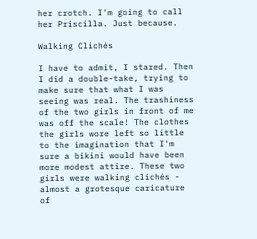her crotch. I'm going to call her Priscilla. Just because.

Walking Clichés

I have to admit, I stared. Then I did a double-take, trying to make sure that what I was seeing was real. The trashiness of the two girls in front of me was off the scale! The clothes the girls wore left so little to the imagination that I'm sure a bikini would have been more modest attire. These two girls were walking clichés - almost a grotesque caricature of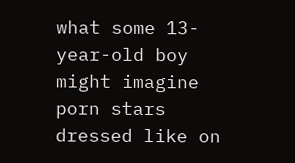what some 13-year-old boy might imagine porn stars dressed like on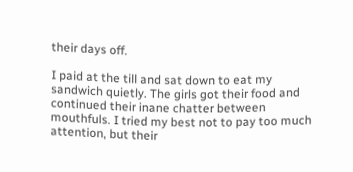their days off.

I paid at the till and sat down to eat my sandwich quietly. The girls got their food and continued their inane chatter between mouthfuls. I tried my best not to pay too much attention, but their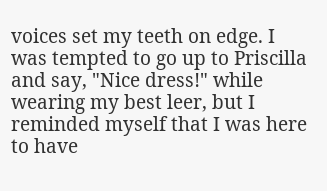voices set my teeth on edge. I was tempted to go up to Priscilla and say, "Nice dress!" while wearing my best leer, but I reminded myself that I was here to have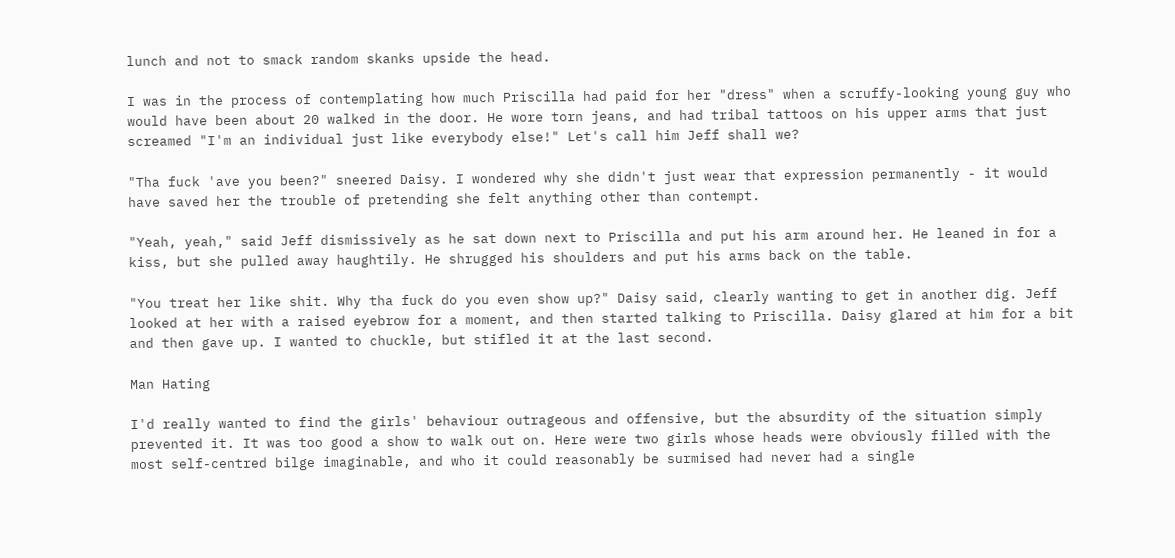lunch and not to smack random skanks upside the head.

I was in the process of contemplating how much Priscilla had paid for her "dress" when a scruffy-looking young guy who would have been about 20 walked in the door. He wore torn jeans, and had tribal tattoos on his upper arms that just screamed "I'm an individual just like everybody else!" Let's call him Jeff shall we?

"Tha fuck 'ave you been?" sneered Daisy. I wondered why she didn't just wear that expression permanently - it would have saved her the trouble of pretending she felt anything other than contempt.

"Yeah, yeah," said Jeff dismissively as he sat down next to Priscilla and put his arm around her. He leaned in for a kiss, but she pulled away haughtily. He shrugged his shoulders and put his arms back on the table.

"You treat her like shit. Why tha fuck do you even show up?" Daisy said, clearly wanting to get in another dig. Jeff looked at her with a raised eyebrow for a moment, and then started talking to Priscilla. Daisy glared at him for a bit and then gave up. I wanted to chuckle, but stifled it at the last second.

Man Hating

I'd really wanted to find the girls' behaviour outrageous and offensive, but the absurdity of the situation simply prevented it. It was too good a show to walk out on. Here were two girls whose heads were obviously filled with the most self-centred bilge imaginable, and who it could reasonably be surmised had never had a single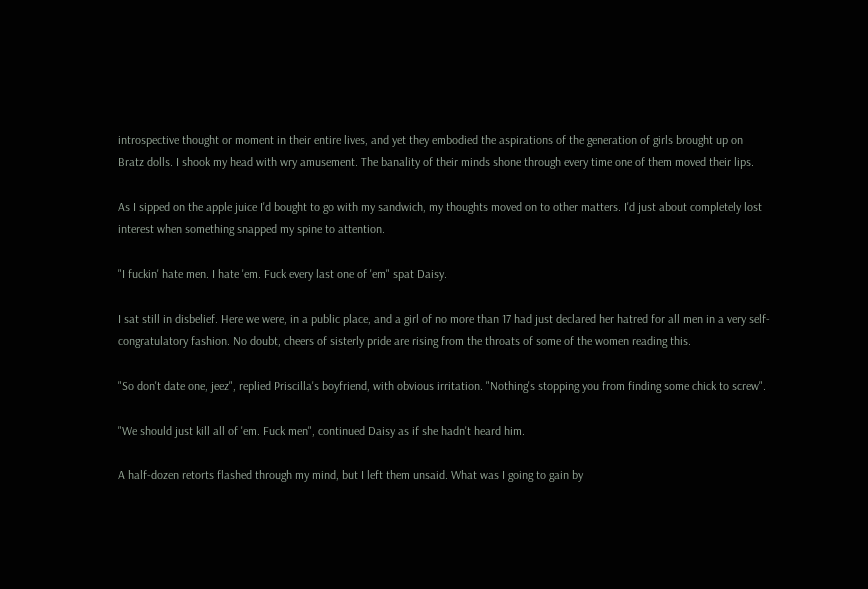introspective thought or moment in their entire lives, and yet they embodied the aspirations of the generation of girls brought up on Bratz dolls. I shook my head with wry amusement. The banality of their minds shone through every time one of them moved their lips.

As I sipped on the apple juice I'd bought to go with my sandwich, my thoughts moved on to other matters. I'd just about completely lost interest when something snapped my spine to attention.

"I fuckin' hate men. I hate 'em. Fuck every last one of 'em" spat Daisy.

I sat still in disbelief. Here we were, in a public place, and a girl of no more than 17 had just declared her hatred for all men in a very self-congratulatory fashion. No doubt, cheers of sisterly pride are rising from the throats of some of the women reading this.

"So don't date one, jeez", replied Priscilla's boyfriend, with obvious irritation. "Nothing's stopping you from finding some chick to screw".

"We should just kill all of 'em. Fuck men", continued Daisy as if she hadn't heard him.

A half-dozen retorts flashed through my mind, but I left them unsaid. What was I going to gain by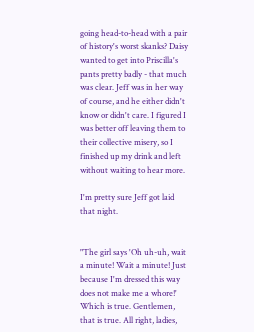going head-to-head with a pair of history's worst skanks? Daisy wanted to get into Priscilla's pants pretty badly - that much was clear. Jeff was in her way of course, and he either didn't know or didn't care. I figured I was better off leaving them to their collective misery, so I finished up my drink and left without waiting to hear more.

I'm pretty sure Jeff got laid that night.


"The girl says 'Oh uh-uh, wait a minute! Wait a minute! Just because I'm dressed this way does not make me a whore!' Which is true. Gentlemen, that is true. All right, ladies,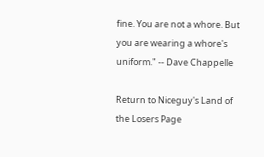fine. You are not a whore. But you are wearing a whore's uniform." -- Dave Chappelle

Return to Niceguy's Land of the Losers Page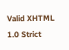Valid XHTML 1.0 Strict